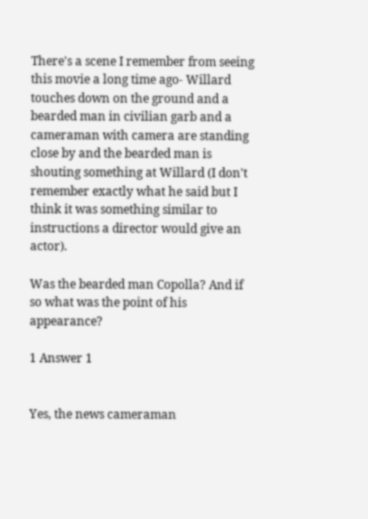There's a scene I remember from seeing this movie a long time ago- Willard touches down on the ground and a bearded man in civilian garb and a cameraman with camera are standing close by and the bearded man is shouting something at Willard (I don't remember exactly what he said but I think it was something similar to instructions a director would give an actor).

Was the bearded man Copolla? And if so what was the point of his appearance?

1 Answer 1


Yes, the news cameraman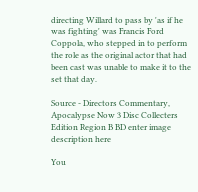directing Willard to pass by 'as if he was fighting' was Francis Ford Coppola, who stepped in to perform the role as the original actor that had been cast was unable to make it to the set that day.

Source - Directors Commentary, Apocalypse Now 3 Disc Collecters Edition Region B BD enter image description here

You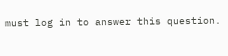must log in to answer this question.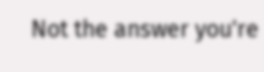Not the answer you're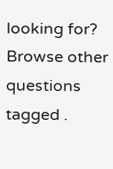looking for? Browse other questions tagged .